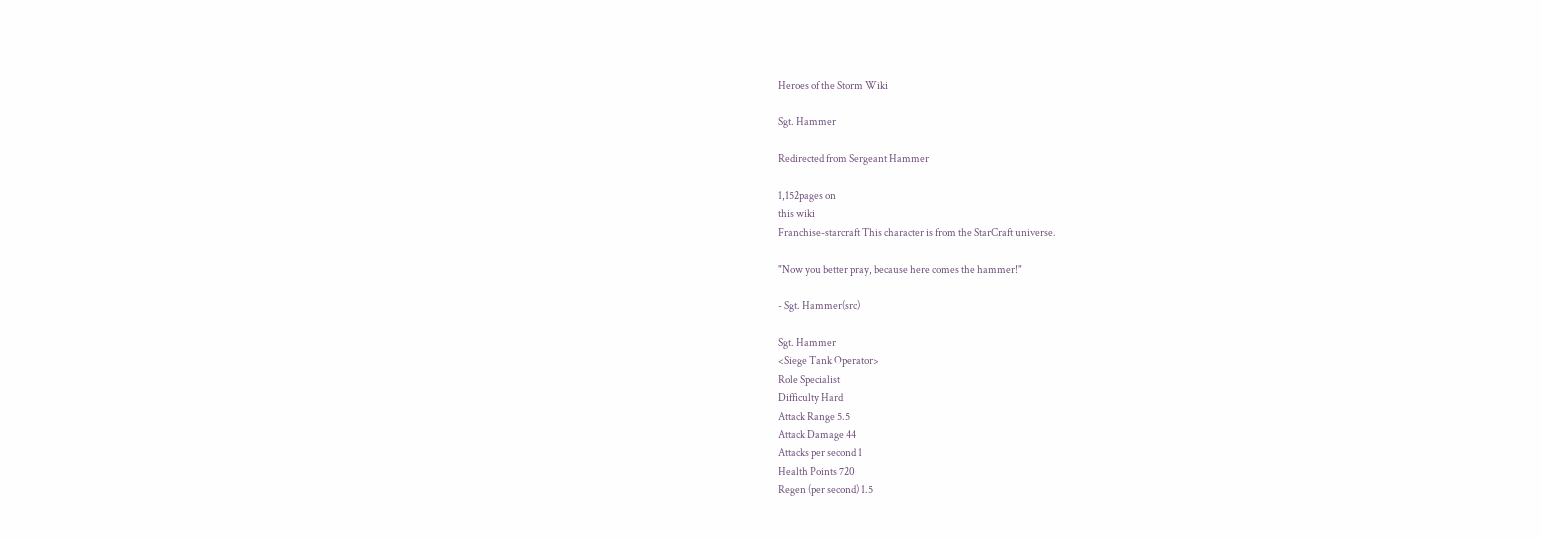Heroes of the Storm Wiki

Sgt. Hammer

Redirected from Sergeant Hammer

1,152pages on
this wiki
Franchise-starcraft This character is from the StarCraft universe.

"Now you better pray, because here comes the hammer!"

- Sgt. Hammer(src)

Sgt. Hammer
<Siege Tank Operator>
Role Specialist
Difficulty Hard
Attack Range 5.5
Attack Damage 44
Attacks per second 1
Health Points 720
Regen (per second) 1.5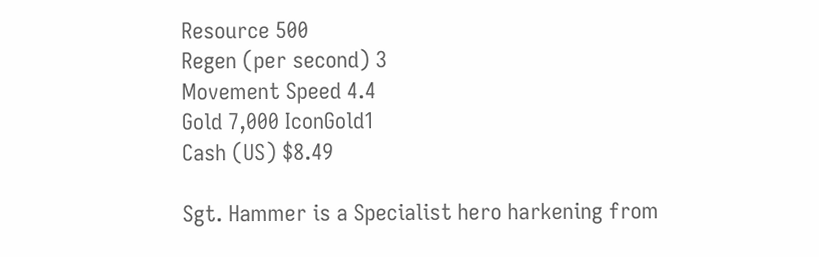Resource 500
Regen (per second) 3
Movement Speed 4.4
Gold 7,000 IconGold1
Cash (US) $8.49

Sgt. Hammer is a Specialist hero harkening from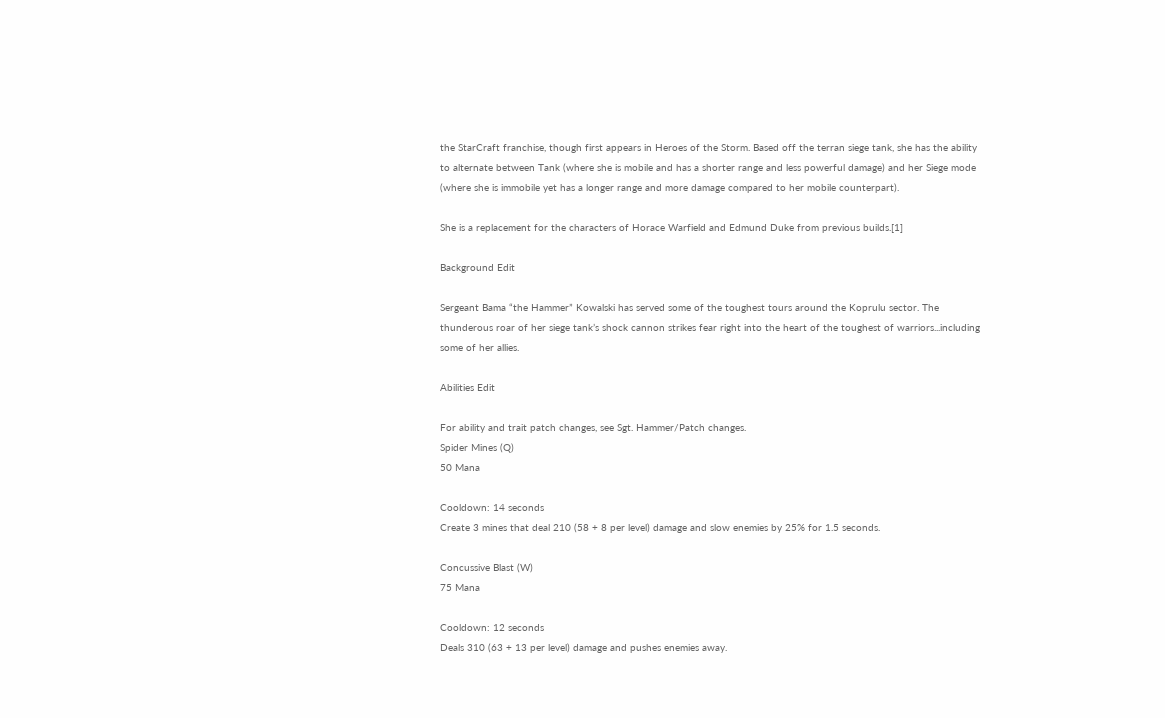the StarCraft franchise, though first appears in Heroes of the Storm. Based off the terran siege tank, she has the ability to alternate between Tank (where she is mobile and has a shorter range and less powerful damage) and her Siege mode (where she is immobile yet has a longer range and more damage compared to her mobile counterpart).

She is a replacement for the characters of Horace Warfield and Edmund Duke from previous builds.[1]

Background Edit

Sergeant Bama “the Hammer” Kowalski has served some of the toughest tours around the Koprulu sector. The thunderous roar of her siege tank’s shock cannon strikes fear right into the heart of the toughest of warriors...including some of her allies.

Abilities Edit

For ability and trait patch changes, see Sgt. Hammer/Patch changes.
Spider Mines (Q)
50 Mana

Cooldown: 14 seconds
Create 3 mines that deal 210 (58 + 8 per level) damage and slow enemies by 25% for 1.5 seconds.

Concussive Blast (W)
75 Mana

Cooldown: 12 seconds
Deals 310 (63 + 13 per level) damage and pushes enemies away.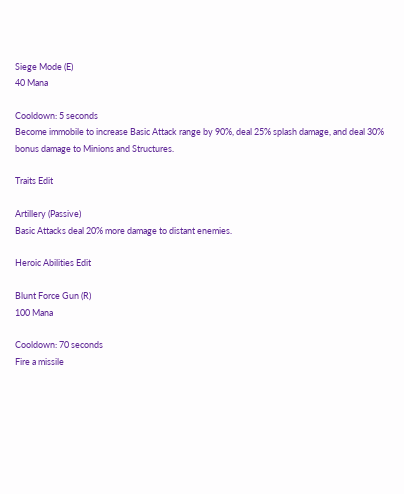Siege Mode (E)
40 Mana

Cooldown: 5 seconds
Become immobile to increase Basic Attack range by 90%, deal 25% splash damage, and deal 30% bonus damage to Minions and Structures.

Traits Edit

Artillery (Passive)
Basic Attacks deal 20% more damage to distant enemies.

Heroic Abilities Edit

Blunt Force Gun (R)
100 Mana

Cooldown: 70 seconds
Fire a missile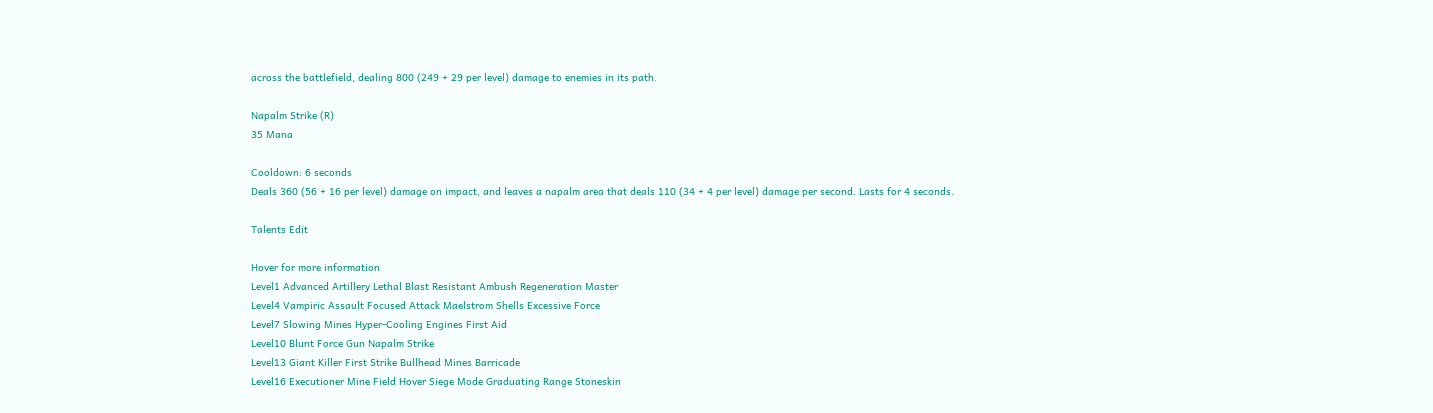across the battlefield, dealing 800 (249 + 29 per level) damage to enemies in its path.

Napalm Strike (R)
35 Mana

Cooldown: 6 seconds
Deals 360 (56 + 16 per level) damage on impact, and leaves a napalm area that deals 110 (34 + 4 per level) damage per second. Lasts for 4 seconds.

Talents Edit

Hover for more information
Level1 Advanced Artillery Lethal Blast Resistant Ambush Regeneration Master
Level4 Vampiric Assault Focused Attack Maelstrom Shells Excessive Force
Level7 Slowing Mines Hyper-Cooling Engines First Aid
Level10 Blunt Force Gun Napalm Strike
Level13 Giant Killer First Strike Bullhead Mines Barricade
Level16 Executioner Mine Field Hover Siege Mode Graduating Range Stoneskin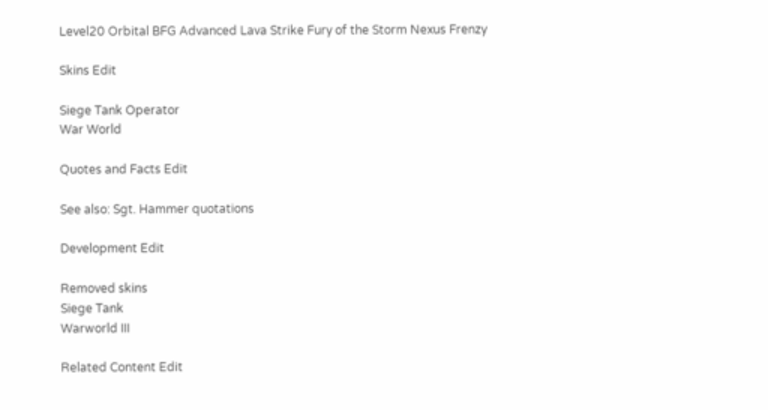Level20 Orbital BFG Advanced Lava Strike Fury of the Storm Nexus Frenzy

Skins Edit

Siege Tank Operator
War World

Quotes and Facts Edit

See also: Sgt. Hammer quotations

Development Edit

Removed skins
Siege Tank
Warworld III

Related Content Edit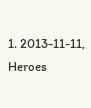1. 2013-11-11, Heroes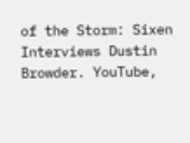of the Storm: Sixen Interviews Dustin Browder. YouTube,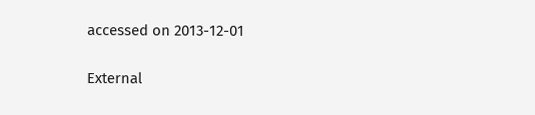accessed on 2013-12-01

External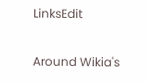LinksEdit

Around Wikia's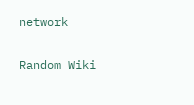network

Random Wiki